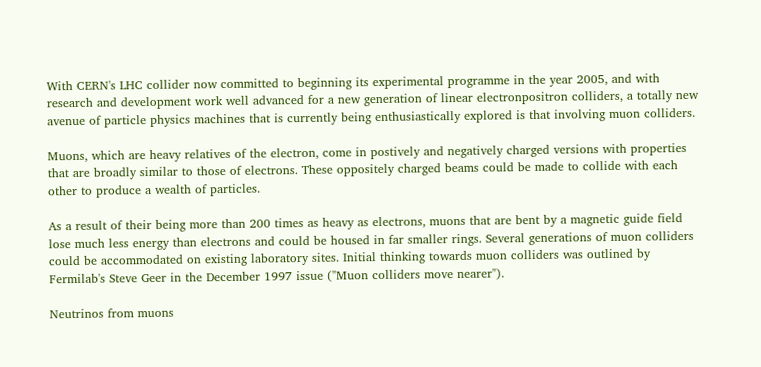With CERN's LHC collider now committed to beginning its experimental programme in the year 2005, and with research and development work well advanced for a new generation of linear electronpositron colliders, a totally new avenue of particle physics machines that is currently being enthusiastically explored is that involving muon colliders.

Muons, which are heavy relatives of the electron, come in postively and negatively charged versions with properties that are broadly similar to those of electrons. These oppositely charged beams could be made to collide with each other to produce a wealth of particles.

As a result of their being more than 200 times as heavy as electrons, muons that are bent by a magnetic guide field lose much less energy than electrons and could be housed in far smaller rings. Several generations of muon colliders could be accommodated on existing laboratory sites. Initial thinking towards muon colliders was outlined by Fermilab's Steve Geer in the December 1997 issue ("Muon colliders move nearer").

Neutrinos from muons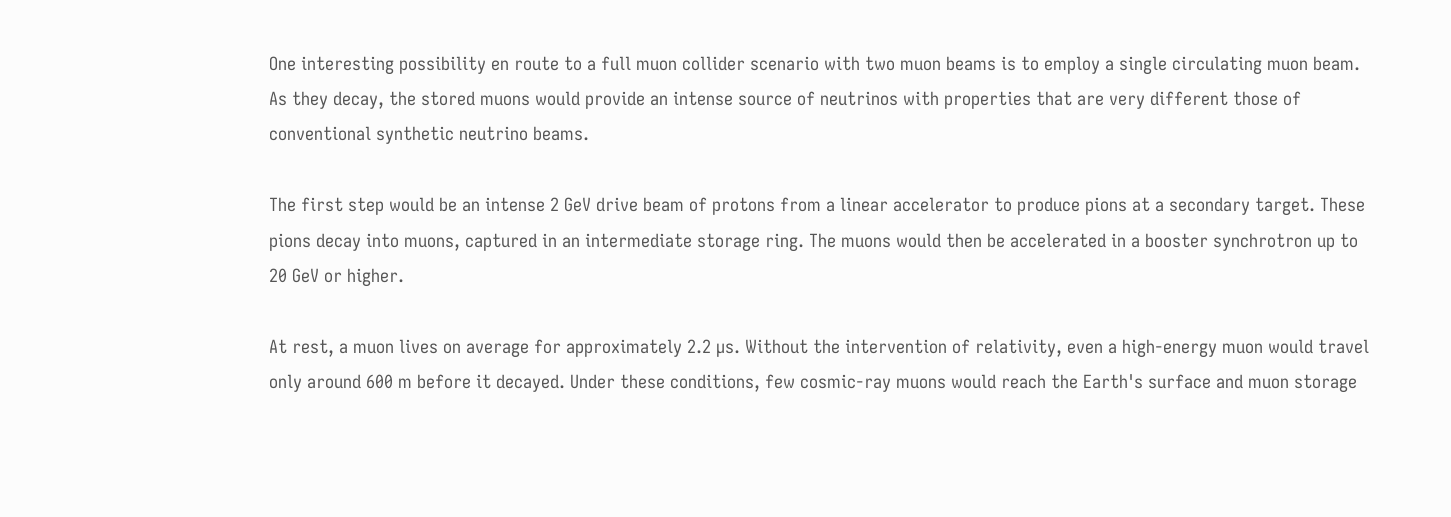One interesting possibility en route to a full muon collider scenario with two muon beams is to employ a single circulating muon beam. As they decay, the stored muons would provide an intense source of neutrinos with properties that are very different those of conventional synthetic neutrino beams.

The first step would be an intense 2 GeV drive beam of protons from a linear accelerator to produce pions at a secondary target. These pions decay into muons, captured in an intermediate storage ring. The muons would then be accelerated in a booster synchrotron up to 20 GeV or higher.

At rest, a muon lives on average for approximately 2.2 µs. Without the intervention of relativity, even a high-energy muon would travel only around 600 m before it decayed. Under these conditions, few cosmic-ray muons would reach the Earth's surface and muon storage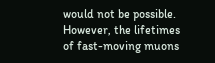would not be possible. However, the lifetimes of fast-moving muons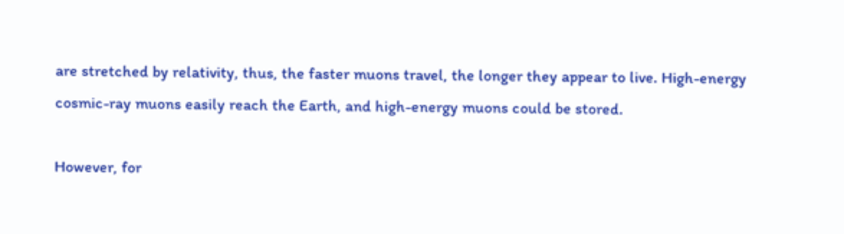are stretched by relativity, thus, the faster muons travel, the longer they appear to live. High-energy cosmic-ray muons easily reach the Earth, and high-energy muons could be stored.

However, for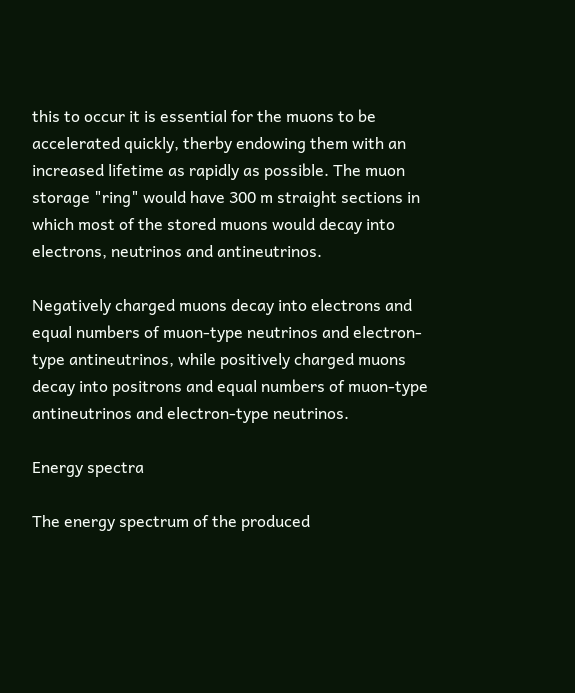this to occur it is essential for the muons to be accelerated quickly, therby endowing them with an increased lifetime as rapidly as possible. The muon storage "ring" would have 300 m straight sections in which most of the stored muons would decay into electrons, neutrinos and antineutrinos.

Negatively charged muons decay into electrons and equal numbers of muon-type neutrinos and electron-type antineutrinos, while positively charged muons decay into positrons and equal numbers of muon-type antineutrinos and electron-type neutrinos.

Energy spectra

The energy spectrum of the produced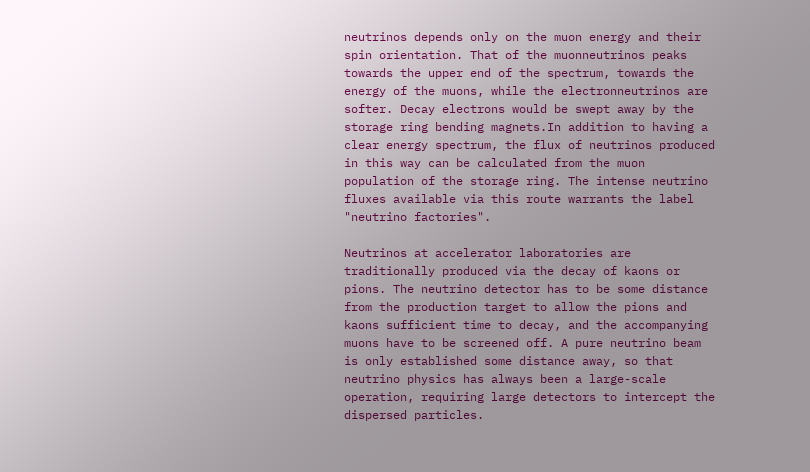neutrinos depends only on the muon energy and their spin orientation. That of the muonneutrinos peaks towards the upper end of the spectrum, towards the energy of the muons, while the electronneutrinos are softer. Decay electrons would be swept away by the storage ring bending magnets.In addition to having a clear energy spectrum, the flux of neutrinos produced in this way can be calculated from the muon population of the storage ring. The intense neutrino fluxes available via this route warrants the label "neutrino factories".

Neutrinos at accelerator laboratories are traditionally produced via the decay of kaons or pions. The neutrino detector has to be some distance from the production target to allow the pions and kaons sufficient time to decay, and the accompanying muons have to be screened off. A pure neutrino beam is only established some distance away, so that neutrino physics has always been a large-scale operation, requiring large detectors to intercept the dispersed particles.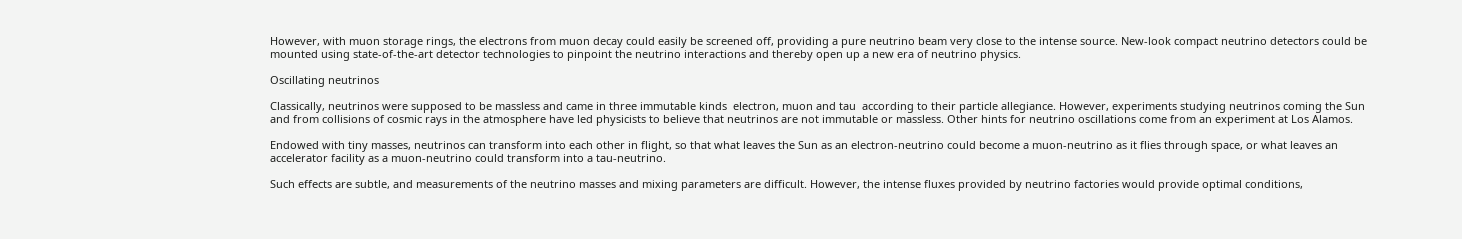However, with muon storage rings, the electrons from muon decay could easily be screened off, providing a pure neutrino beam very close to the intense source. New-look compact neutrino detectors could be mounted using state-of-the-art detector technologies to pinpoint the neutrino interactions and thereby open up a new era of neutrino physics.

Oscillating neutrinos

Classically, neutrinos were supposed to be massless and came in three immutable kinds  electron, muon and tau  according to their particle allegiance. However, experiments studying neutrinos coming the Sun and from collisions of cosmic rays in the atmosphere have led physicists to believe that neutrinos are not immutable or massless. Other hints for neutrino oscillations come from an experiment at Los Alamos.

Endowed with tiny masses, neutrinos can transform into each other in flight, so that what leaves the Sun as an electron-neutrino could become a muon-neutrino as it flies through space, or what leaves an accelerator facility as a muon-neutrino could transform into a tau-neutrino.

Such effects are subtle, and measurements of the neutrino masses and mixing parameters are difficult. However, the intense fluxes provided by neutrino factories would provide optimal conditions,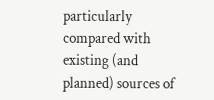particularly compared with existing (and planned) sources of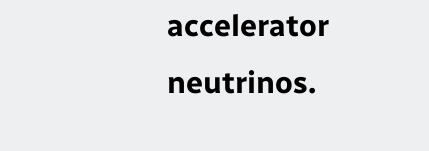accelerator neutrinos.